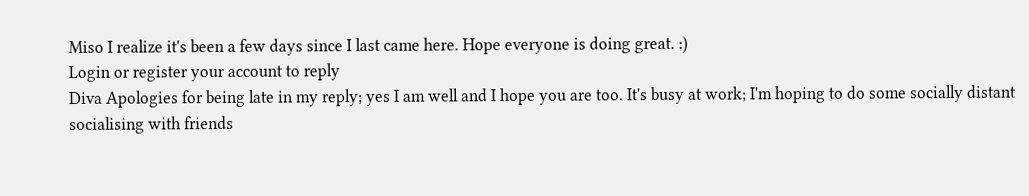Miso I realize it's been a few days since I last came here. Hope everyone is doing great. :)
Login or register your account to reply
Diva Apologies for being late in my reply; yes I am well and I hope you are too. It's busy at work; I'm hoping to do some socially distant socialising with friends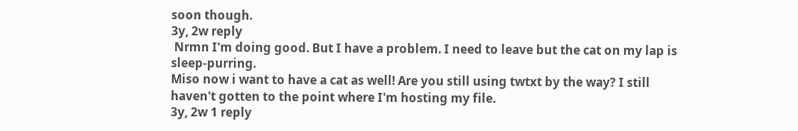soon though.
3y, 2w reply
 Nrmn I'm doing good. But I have a problem. I need to leave but the cat on my lap is sleep-purring.
Miso now i want to have a cat as well! Are you still using twtxt by the way? I still haven't gotten to the point where I'm hosting my file.
3y, 2w 1 reply